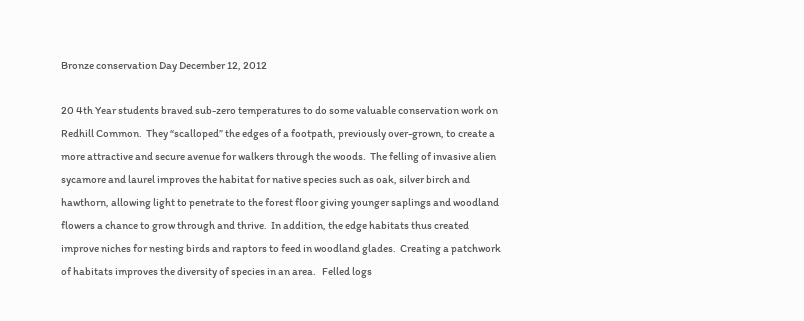Bronze conservation Day December 12, 2012

20 4th Year students braved sub-zero temperatures to do some valuable conservation work on Redhill Common.  They “scalloped” the edges of a footpath, previously over-grown, to create a more attractive and secure avenue for walkers through the woods.  The felling of invasive alien sycamore and laurel improves the habitat for native species such as oak, silver birch and hawthorn, allowing light to penetrate to the forest floor giving younger saplings and woodland flowers a chance to grow through and thrive.  In addition, the edge habitats thus created improve niches for nesting birds and raptors to feed in woodland glades.  Creating a patchwork of habitats improves the diversity of species in an area.   Felled logs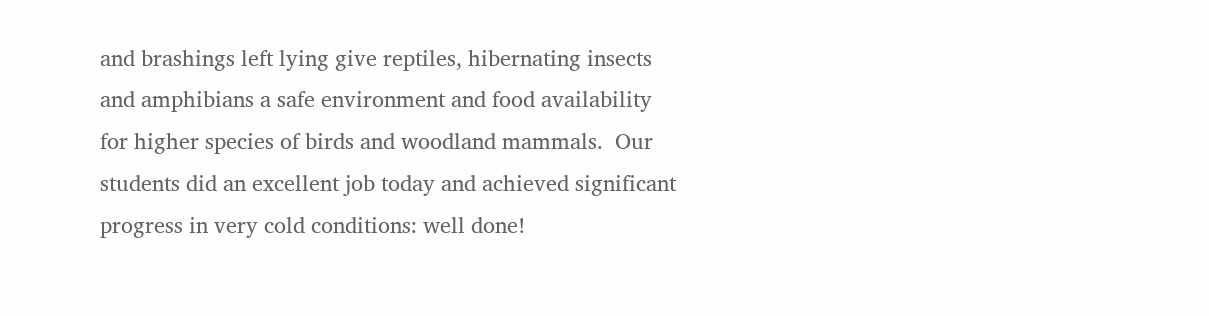and brashings left lying give reptiles, hibernating insects and amphibians a safe environment and food availability for higher species of birds and woodland mammals.  Our students did an excellent job today and achieved significant progress in very cold conditions: well done!